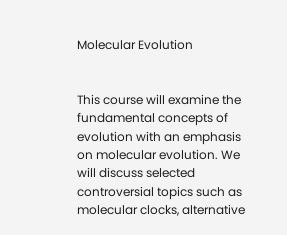Molecular Evolution


This course will examine the fundamental concepts of evolution with an emphasis on molecular evolution. We will discuss selected controversial topics such as molecular clocks, alternative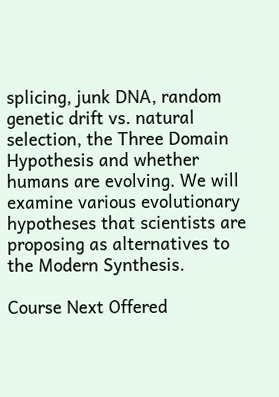splicing, junk DNA, random genetic drift vs. natural selection, the Three Domain Hypothesis and whether humans are evolving. We will examine various evolutionary hypotheses that scientists are proposing as alternatives to the Modern Synthesis.

Course Next Offered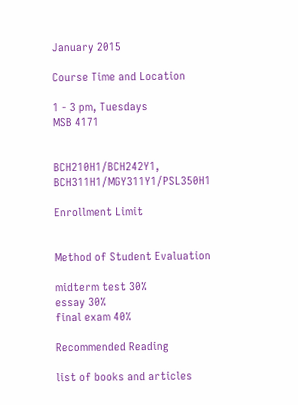January 2015

Course Time and Location

1 - 3 pm, Tuesdays
MSB 4171


BCH210H1/BCH242Y1, BCH311H1/MGY311Y1/PSL350H1

Enrollment Limit


Method of Student Evaluation

midterm test 30%
essay 30%
final exam 40%

Recommended Reading

list of books and articles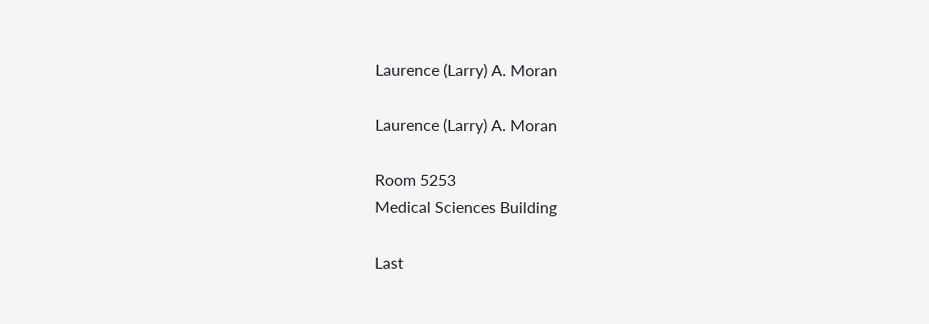Laurence (Larry) A. Moran

Laurence (Larry) A. Moran

Room 5253
Medical Sciences Building

Last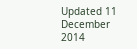Updated 11 December 2014